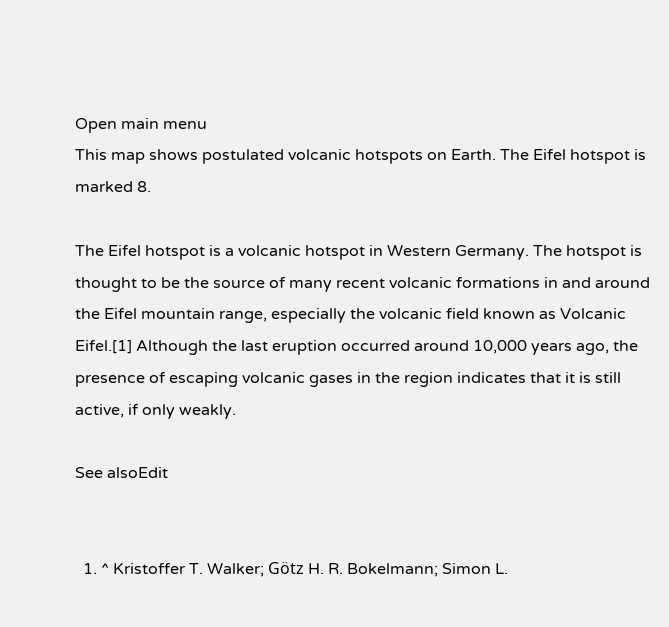Open main menu
This map shows postulated volcanic hotspots on Earth. The Eifel hotspot is marked 8.

The Eifel hotspot is a volcanic hotspot in Western Germany. The hotspot is thought to be the source of many recent volcanic formations in and around the Eifel mountain range, especially the volcanic field known as Volcanic Eifel.[1] Although the last eruption occurred around 10,000 years ago, the presence of escaping volcanic gases in the region indicates that it is still active, if only weakly.

See alsoEdit


  1. ^ Kristoffer T. Walker; Götz H. R. Bokelmann; Simon L.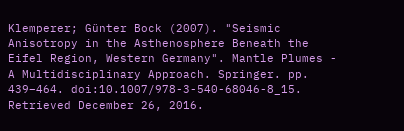Klemperer; Günter Bock (2007). "Seismic Anisotropy in the Asthenosphere Beneath the Eifel Region, Western Germany". Mantle Plumes - A Multidisciplinary Approach. Springer. pp. 439–464. doi:10.1007/978-3-540-68046-8_15. Retrieved December 26, 2016.